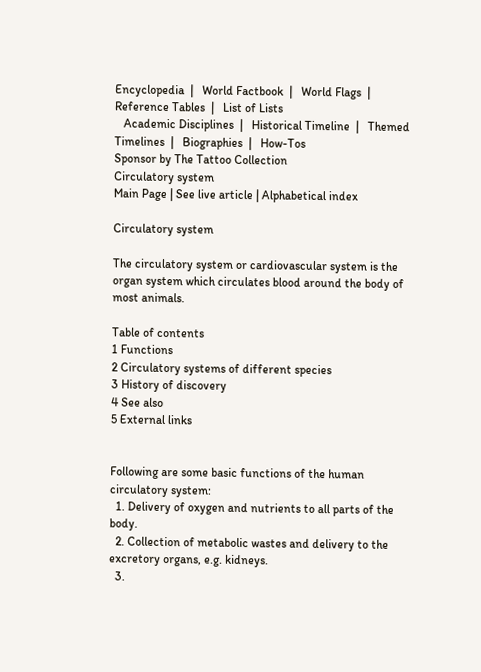Encyclopedia  |   World Factbook  |   World Flags  |   Reference Tables  |   List of Lists
   Academic Disciplines  |   Historical Timeline  |   Themed Timelines  |   Biographies  |   How-Tos
Sponsor by The Tattoo Collection
Circulatory system
Main Page | See live article | Alphabetical index

Circulatory system

The circulatory system or cardiovascular system is the organ system which circulates blood around the body of most animals.

Table of contents
1 Functions
2 Circulatory systems of different species
3 History of discovery
4 See also
5 External links


Following are some basic functions of the human circulatory system:
  1. Delivery of oxygen and nutrients to all parts of the body.
  2. Collection of metabolic wastes and delivery to the excretory organs, e.g. kidneys.
  3.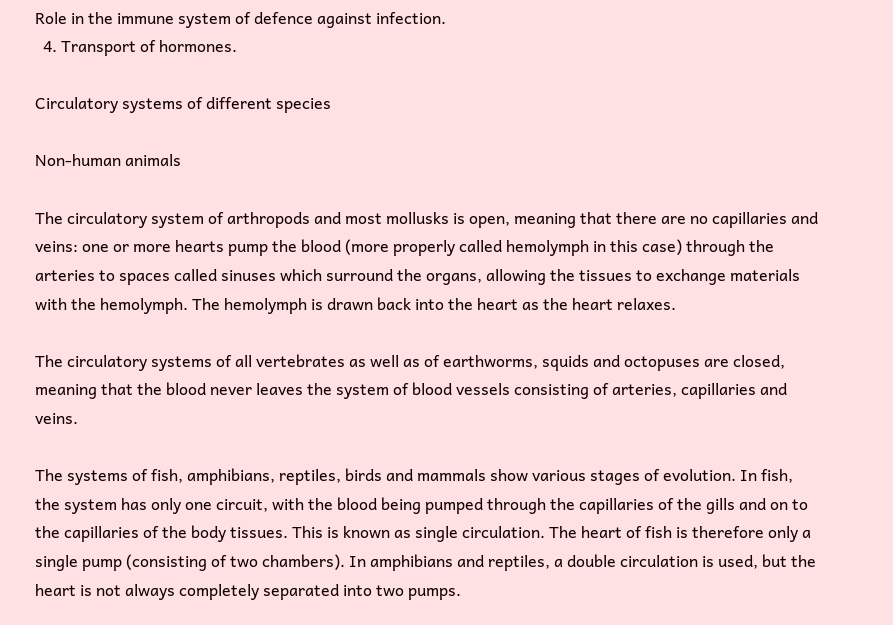Role in the immune system of defence against infection.
  4. Transport of hormones.

Circulatory systems of different species

Non-human animals

The circulatory system of arthropods and most mollusks is open, meaning that there are no capillaries and veins: one or more hearts pump the blood (more properly called hemolymph in this case) through the arteries to spaces called sinuses which surround the organs, allowing the tissues to exchange materials with the hemolymph. The hemolymph is drawn back into the heart as the heart relaxes.

The circulatory systems of all vertebrates as well as of earthworms, squids and octopuses are closed, meaning that the blood never leaves the system of blood vessels consisting of arteries, capillaries and veins.

The systems of fish, amphibians, reptiles, birds and mammals show various stages of evolution. In fish, the system has only one circuit, with the blood being pumped through the capillaries of the gills and on to the capillaries of the body tissues. This is known as single circulation. The heart of fish is therefore only a single pump (consisting of two chambers). In amphibians and reptiles, a double circulation is used, but the heart is not always completely separated into two pumps.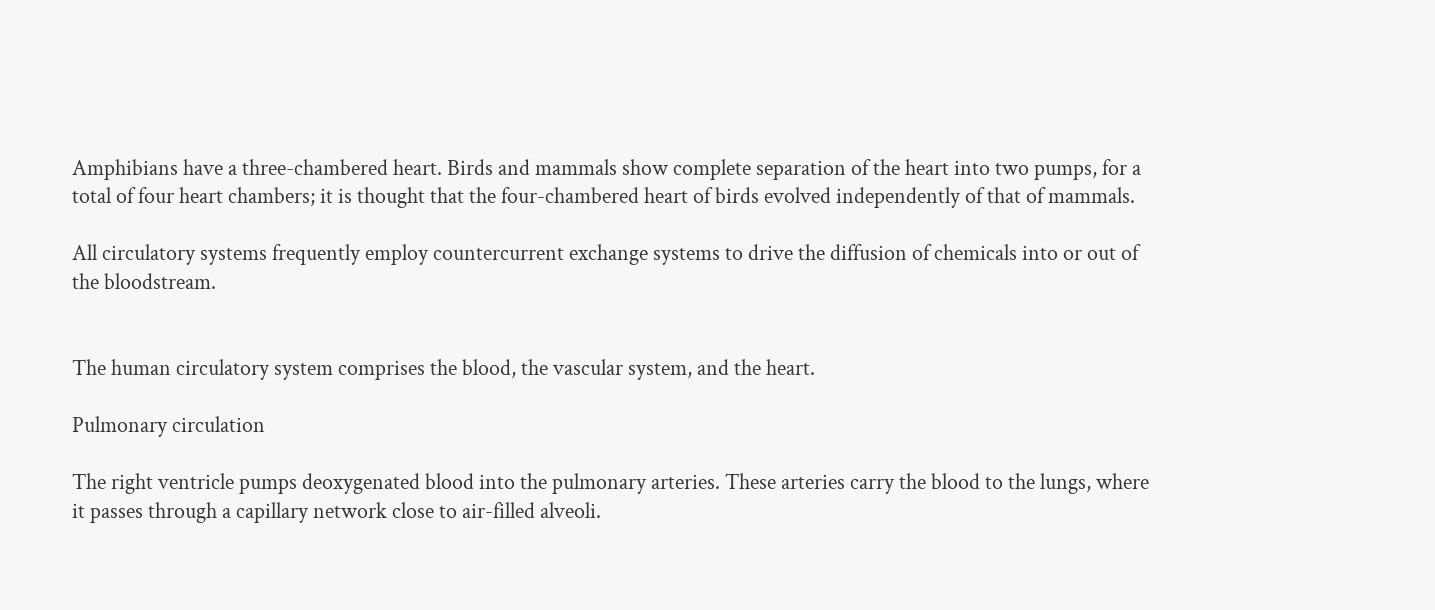Amphibians have a three-chambered heart. Birds and mammals show complete separation of the heart into two pumps, for a total of four heart chambers; it is thought that the four-chambered heart of birds evolved independently of that of mammals.

All circulatory systems frequently employ countercurrent exchange systems to drive the diffusion of chemicals into or out of the bloodstream.


The human circulatory system comprises the blood, the vascular system, and the heart.

Pulmonary circulation

The right ventricle pumps deoxygenated blood into the pulmonary arteries. These arteries carry the blood to the lungs, where it passes through a capillary network close to air-filled alveoli.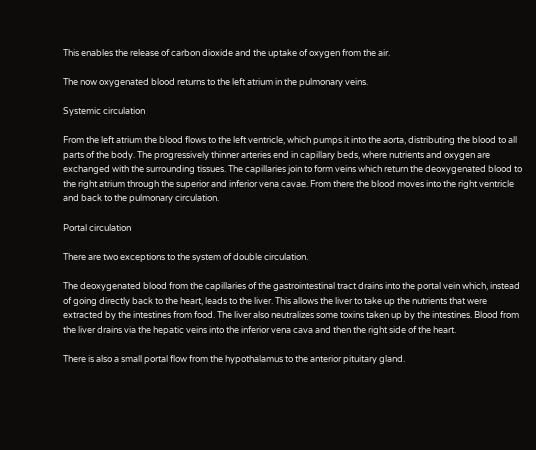This enables the release of carbon dioxide and the uptake of oxygen from the air.

The now oxygenated blood returns to the left atrium in the pulmonary veins.

Systemic circulation

From the left atrium the blood flows to the left ventricle, which pumps it into the aorta, distributing the blood to all parts of the body. The progressively thinner arteries end in capillary beds, where nutrients and oxygen are exchanged with the surrounding tissues. The capillaries join to form veins which return the deoxygenated blood to the right atrium through the superior and inferior vena cavae. From there the blood moves into the right ventricle and back to the pulmonary circulation.

Portal circulation

There are two exceptions to the system of double circulation.

The deoxygenated blood from the capillaries of the gastrointestinal tract drains into the portal vein which, instead of going directly back to the heart, leads to the liver. This allows the liver to take up the nutrients that were extracted by the intestines from food. The liver also neutralizes some toxins taken up by the intestines. Blood from the liver drains via the hepatic veins into the inferior vena cava and then the right side of the heart.

There is also a small portal flow from the hypothalamus to the anterior pituitary gland.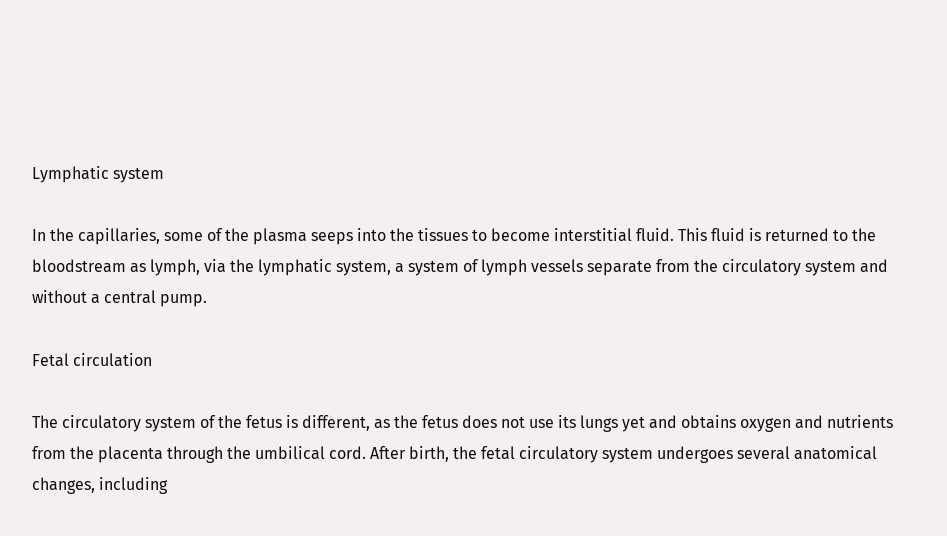Lymphatic system

In the capillaries, some of the plasma seeps into the tissues to become interstitial fluid. This fluid is returned to the bloodstream as lymph, via the lymphatic system, a system of lymph vessels separate from the circulatory system and without a central pump.

Fetal circulation

The circulatory system of the fetus is different, as the fetus does not use its lungs yet and obtains oxygen and nutrients from the placenta through the umbilical cord. After birth, the fetal circulatory system undergoes several anatomical changes, including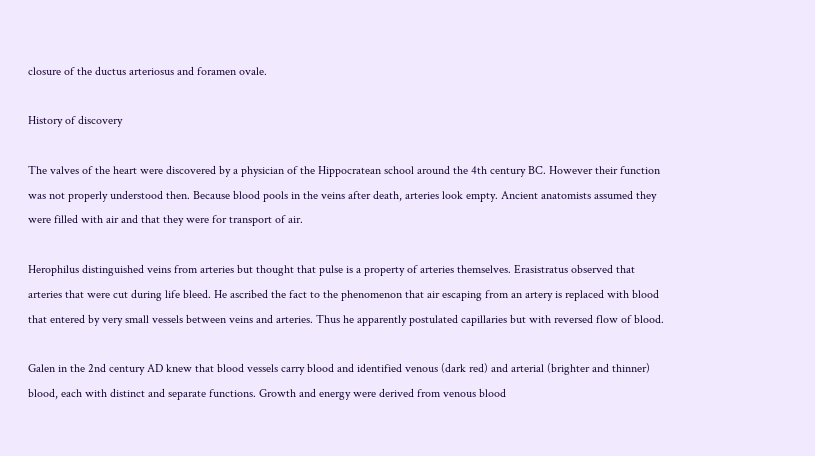closure of the ductus arteriosus and foramen ovale.

History of discovery

The valves of the heart were discovered by a physician of the Hippocratean school around the 4th century BC. However their function was not properly understood then. Because blood pools in the veins after death, arteries look empty. Ancient anatomists assumed they were filled with air and that they were for transport of air.

Herophilus distinguished veins from arteries but thought that pulse is a property of arteries themselves. Erasistratus observed that arteries that were cut during life bleed. He ascribed the fact to the phenomenon that air escaping from an artery is replaced with blood that entered by very small vessels between veins and arteries. Thus he apparently postulated capillaries but with reversed flow of blood.

Galen in the 2nd century AD knew that blood vessels carry blood and identified venous (dark red) and arterial (brighter and thinner) blood, each with distinct and separate functions. Growth and energy were derived from venous blood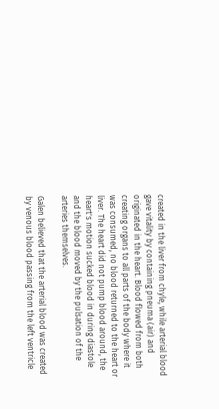created in the liver from chyle, while arterial blood gave vitality by containing pneuma (air) and originated in the heart. Blood flowed from both creating organs to all parts of the body where it was consumed, no blood returned to the heart or liver. The heart did not pump blood around, the heart's motion sucked blood in during diastole and the blood moved by the pulsation of the arteries themselves.

Galen believed that the arterial blood was created by venous blood passing from the left ventricle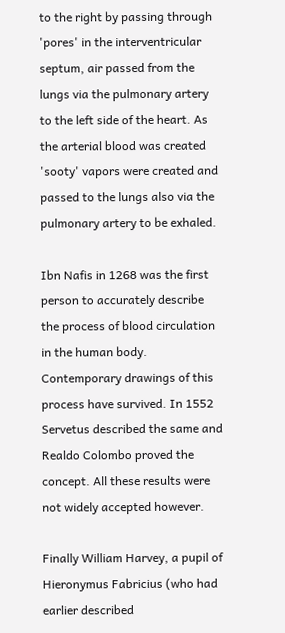to the right by passing through 'pores' in the interventricular septum, air passed from the lungs via the pulmonary artery to the left side of the heart. As the arterial blood was created 'sooty' vapors were created and passed to the lungs also via the pulmonary artery to be exhaled.

Ibn Nafis in 1268 was the first person to accurately describe the process of blood circulation in the human body. Contemporary drawings of this process have survived. In 1552 Servetus described the same and Realdo Colombo proved the concept. All these results were not widely accepted however.

Finally William Harvey, a pupil of Hieronymus Fabricius (who had earlier described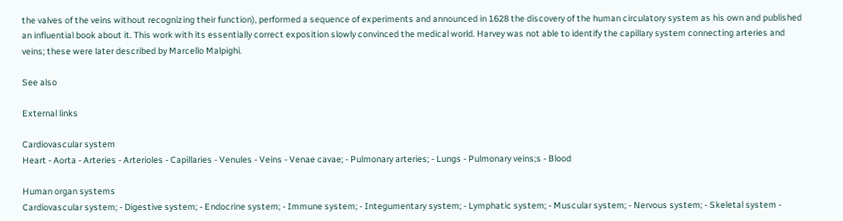the valves of the veins without recognizing their function), performed a sequence of experiments and announced in 1628 the discovery of the human circulatory system as his own and published an influential book about it. This work with its essentially correct exposition slowly convinced the medical world. Harvey was not able to identify the capillary system connecting arteries and veins; these were later described by Marcello Malpighi.

See also

External links

Cardiovascular system
Heart - Aorta - Arteries - Arterioles - Capillaries - Venules - Veins - Venae cavae; - Pulmonary arteries; - Lungs - Pulmonary veins;s - Blood

Human organ systems
Cardiovascular system; - Digestive system; - Endocrine system; - Immune system; - Integumentary system; - Lymphatic system; - Muscular system; - Nervous system; - Skeletal system -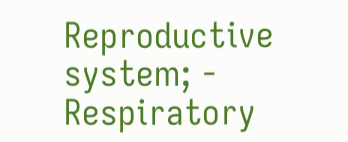Reproductive system; - Respiratory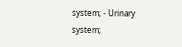system; - Urinary system;